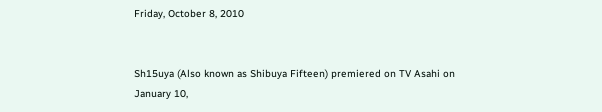Friday, October 8, 2010


Sh15uya (Also known as Shibuya Fifteen) premiered on TV Asahi on January 10,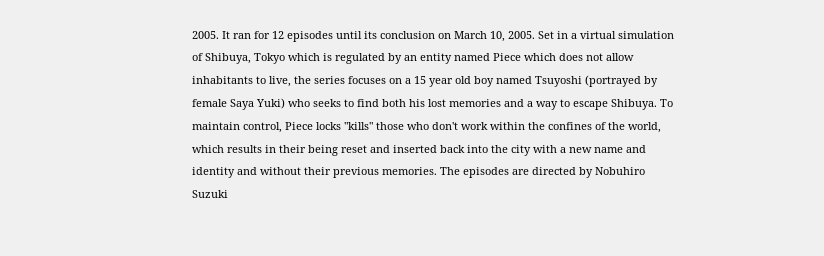2005. It ran for 12 episodes until its conclusion on March 10, 2005. Set in a virtual simulation of Shibuya, Tokyo which is regulated by an entity named Piece which does not allow inhabitants to live, the series focuses on a 15 year old boy named Tsuyoshi (portrayed by female Saya Yuki) who seeks to find both his lost memories and a way to escape Shibuya. To maintain control, Piece locks "kills" those who don't work within the confines of the world, which results in their being reset and inserted back into the city with a new name and identity and without their previous memories. The episodes are directed by Nobuhiro Suzuki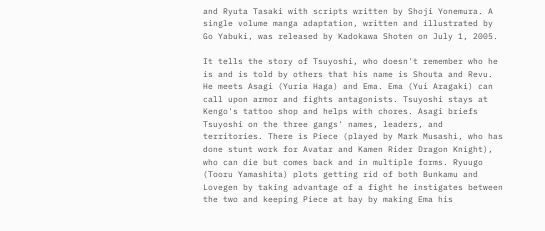and Ryuta Tasaki with scripts written by Shoji Yonemura. A single volume manga adaptation, written and illustrated by Go Yabuki, was released by Kadokawa Shoten on July 1, 2005.

It tells the story of Tsuyoshi, who doesn't remember who he is and is told by others that his name is Shouta and Revu. He meets Asagi (Yuria Haga) and Ema. Ema (Yui Aragaki) can call upon armor and fights antagonists. Tsuyoshi stays at Kengo's tattoo shop and helps with chores. Asagi briefs Tsuyoshi on the three gangs' names, leaders, and territories. There is Piece (played by Mark Musashi, who has done stunt work for Avatar and Kamen Rider Dragon Knight), who can die but comes back and in multiple forms. Ryuugo (Tooru Yamashita) plots getting rid of both Bunkamu and Lovegen by taking advantage of a fight he instigates between the two and keeping Piece at bay by making Ema his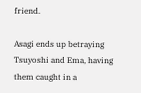friend.

Asagi ends up betraying Tsuyoshi and Ema, having them caught in a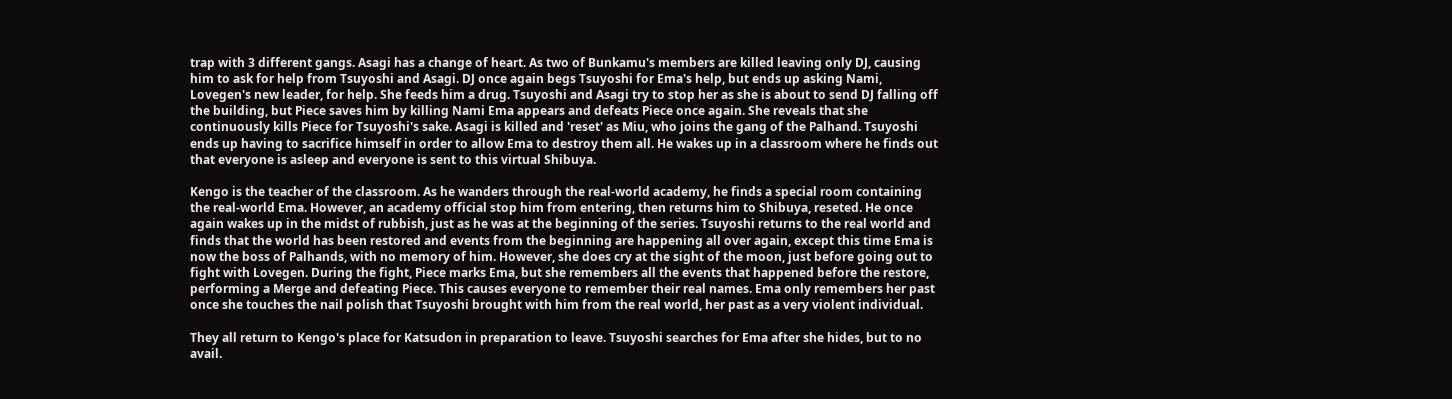trap with 3 different gangs. Asagi has a change of heart. As two of Bunkamu's members are killed leaving only DJ, causing him to ask for help from Tsuyoshi and Asagi. DJ once again begs Tsuyoshi for Ema's help, but ends up asking Nami, Lovegen's new leader, for help. She feeds him a drug. Tsuyoshi and Asagi try to stop her as she is about to send DJ falling off the building, but Piece saves him by killing Nami Ema appears and defeats Piece once again. She reveals that she continuously kills Piece for Tsuyoshi's sake. Asagi is killed and 'reset' as Miu, who joins the gang of the Palhand. Tsuyoshi ends up having to sacrifice himself in order to allow Ema to destroy them all. He wakes up in a classroom where he finds out that everyone is asleep and everyone is sent to this virtual Shibuya.

Kengo is the teacher of the classroom. As he wanders through the real-world academy, he finds a special room containing the real-world Ema. However, an academy official stop him from entering, then returns him to Shibuya, reseted. He once again wakes up in the midst of rubbish, just as he was at the beginning of the series. Tsuyoshi returns to the real world and finds that the world has been restored and events from the beginning are happening all over again, except this time Ema is now the boss of Palhands, with no memory of him. However, she does cry at the sight of the moon, just before going out to fight with Lovegen. During the fight, Piece marks Ema, but she remembers all the events that happened before the restore, performing a Merge and defeating Piece. This causes everyone to remember their real names. Ema only remembers her past once she touches the nail polish that Tsuyoshi brought with him from the real world, her past as a very violent individual.

They all return to Kengo's place for Katsudon in preparation to leave. Tsuyoshi searches for Ema after she hides, but to no avail.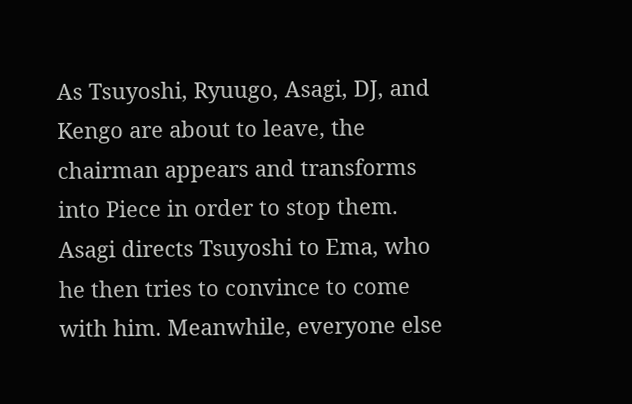As Tsuyoshi, Ryuugo, Asagi, DJ, and Kengo are about to leave, the chairman appears and transforms into Piece in order to stop them. Asagi directs Tsuyoshi to Ema, who he then tries to convince to come with him. Meanwhile, everyone else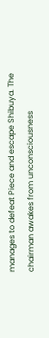manages to defeat Piece and escape Shibuya. The chairman awakes from unconsciousness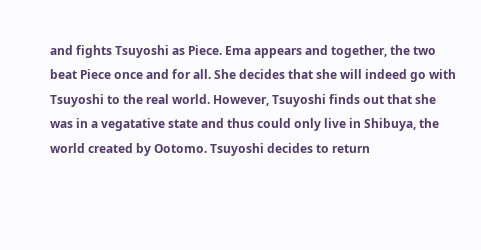and fights Tsuyoshi as Piece. Ema appears and together, the two beat Piece once and for all. She decides that she will indeed go with Tsuyoshi to the real world. However, Tsuyoshi finds out that she was in a vegatative state and thus could only live in Shibuya, the world created by Ootomo. Tsuyoshi decides to return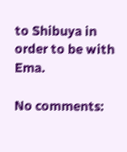to Shibuya in order to be with Ema.

No comments: